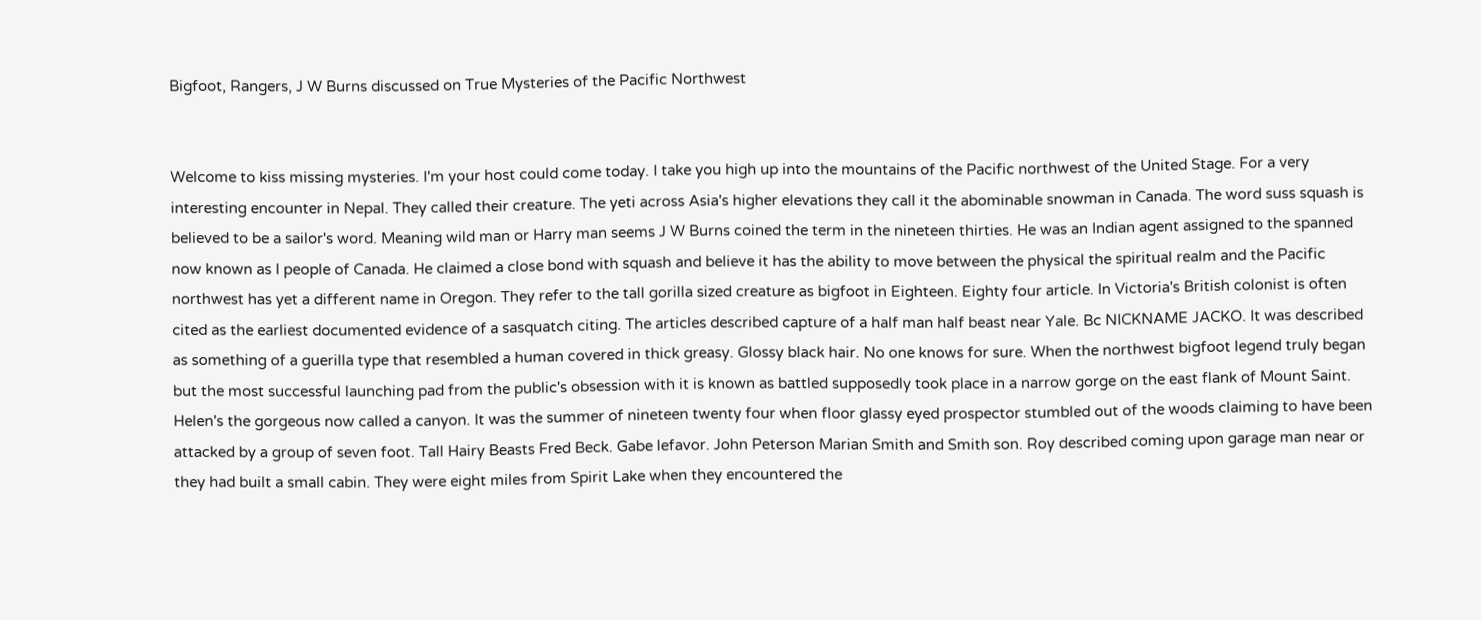Bigfoot, Rangers, J W Burns discussed on True Mysteries of the Pacific Northwest


Welcome to kiss missing mysteries. I'm your host could come today. I take you high up into the mountains of the Pacific northwest of the United Stage. For a very interesting encounter in Nepal. They called their creature. The yeti across Asia's higher elevations they call it the abominable snowman in Canada. The word suss squash is believed to be a sailor's word. Meaning wild man or Harry man seems J W Burns coined the term in the nineteen thirties. He was an Indian agent assigned to the spanned now known as I people of Canada. He claimed a close bond with squash and believe it has the ability to move between the physical the spiritual realm and the Pacific northwest has yet a different name in Oregon. They refer to the tall gorilla sized creature as bigfoot in Eighteen. Eighty four article. In Victoria's British colonist is often cited as the earliest documented evidence of a sasquatch citing. The articles described capture of a half man half beast near Yale. Bc NICKNAME JACKO. It was described as something of a guerilla type that resembled a human covered in thick greasy. Glossy black hair. No one knows for sure. When the northwest bigfoot legend truly began but the most successful launching pad from the public's obsession with it is known as battled supposedly took place in a narrow gorge on the east flank of Mount Saint. Helen's the gorgeous now called a canyon. It was the summer of nineteen twenty four when floor glassy eyed prospector stumbled out of the woods claiming to have been attacked by a group of seven foot. Tall Hairy Beasts Fred Beck. Gabe lefavor. John Peterson Marian Smith and Smith son. Roy described coming upon garage man near or they had built a small cabin. They were eight miles from Spirit Lake when they encountered the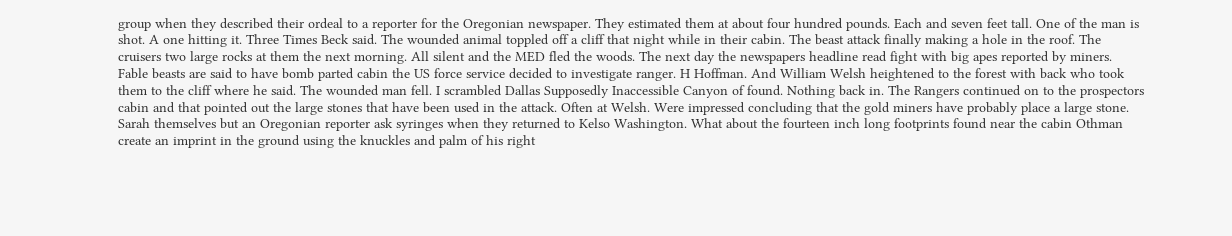group when they described their ordeal to a reporter for the Oregonian newspaper. They estimated them at about four hundred pounds. Each and seven feet tall. One of the man is shot. A one hitting it. Three Times Beck said. The wounded animal toppled off a cliff that night while in their cabin. The beast attack finally making a hole in the roof. The cruisers two large rocks at them the next morning. All silent and the MED fled the woods. The next day the newspapers headline read fight with big apes reported by miners. Fable beasts are said to have bomb parted cabin the US force service decided to investigate ranger. H Hoffman. And William Welsh heightened to the forest with back who took them to the cliff where he said. The wounded man fell. I scrambled Dallas Supposedly Inaccessible Canyon of found. Nothing back in. The Rangers continued on to the prospectors cabin and that pointed out the large stones that have been used in the attack. Often at Welsh. Were impressed concluding that the gold miners have probably place a large stone. Sarah themselves but an Oregonian reporter ask syringes when they returned to Kelso Washington. What about the fourteen inch long footprints found near the cabin Othman create an imprint in the ground using the knuckles and palm of his right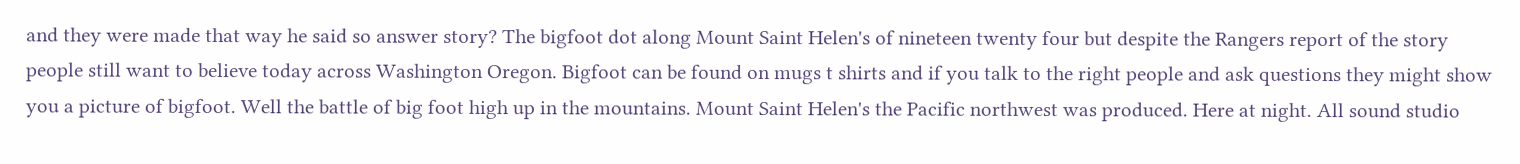and they were made that way he said so answer story? The bigfoot dot along Mount Saint Helen's of nineteen twenty four but despite the Rangers report of the story people still want to believe today across Washington Oregon. Bigfoot can be found on mugs t shirts and if you talk to the right people and ask questions they might show you a picture of bigfoot. Well the battle of big foot high up in the mountains. Mount Saint Helen's the Pacific northwest was produced. Here at night. All sound studio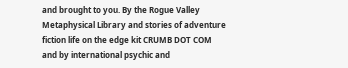and brought to you. By the Rogue Valley Metaphysical Library and stories of adventure fiction life on the edge kit CRUMB DOT COM and by international psychic and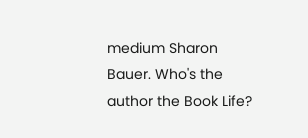medium Sharon Bauer. Who's the author the Book Life?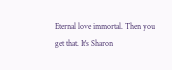Eternal love immortal. Then you get that. It's Sharon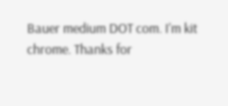Bauer medium DOT com. I'm kit chrome. Thanks for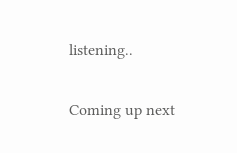listening..

Coming up next